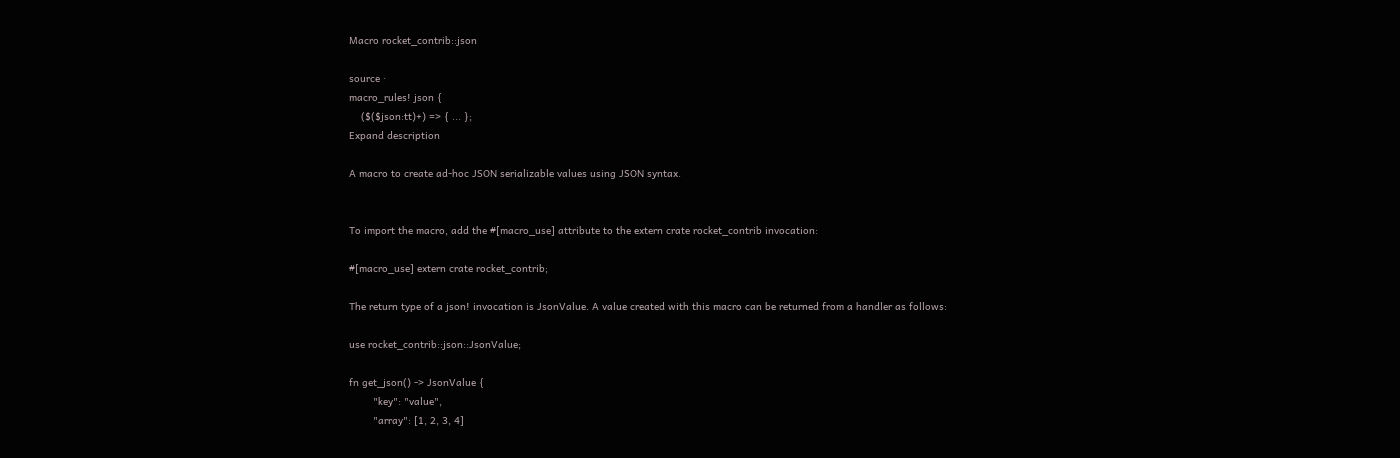Macro rocket_contrib::json

source ·
macro_rules! json {
    ($($json:tt)+) => { ... };
Expand description

A macro to create ad-hoc JSON serializable values using JSON syntax.


To import the macro, add the #[macro_use] attribute to the extern crate rocket_contrib invocation:

#[macro_use] extern crate rocket_contrib;

The return type of a json! invocation is JsonValue. A value created with this macro can be returned from a handler as follows:

use rocket_contrib::json::JsonValue;

fn get_json() -> JsonValue {
        "key": "value",
        "array": [1, 2, 3, 4]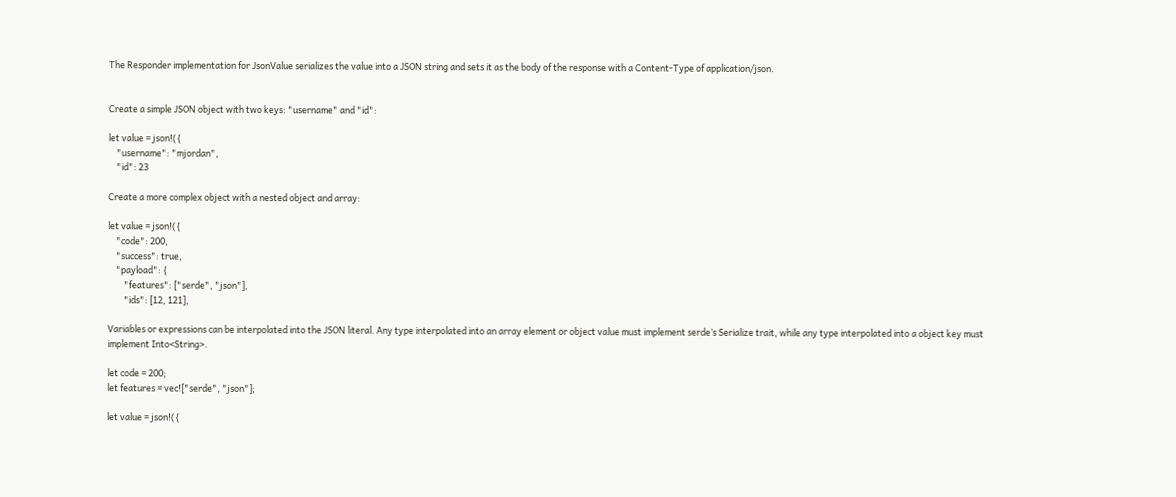The Responder implementation for JsonValue serializes the value into a JSON string and sets it as the body of the response with a Content-Type of application/json.


Create a simple JSON object with two keys: "username" and "id":

let value = json!({
    "username": "mjordan",
    "id": 23

Create a more complex object with a nested object and array:

let value = json!({
    "code": 200,
    "success": true,
    "payload": {
        "features": ["serde", "json"],
        "ids": [12, 121],

Variables or expressions can be interpolated into the JSON literal. Any type interpolated into an array element or object value must implement serde’s Serialize trait, while any type interpolated into a object key must implement Into<String>.

let code = 200;
let features = vec!["serde", "json"];

let value = json!({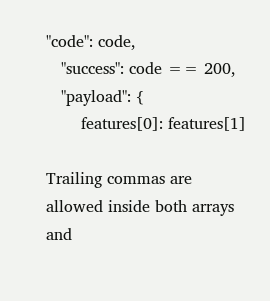"code": code,
   "success": code == 200,
   "payload": {
       features[0]: features[1]

Trailing commas are allowed inside both arrays and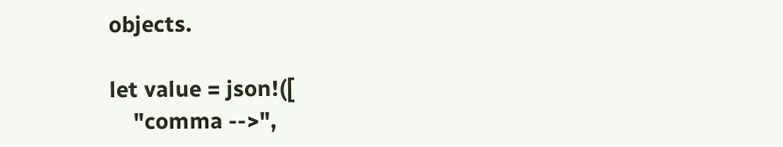objects.

let value = json!([
    "comma -->",